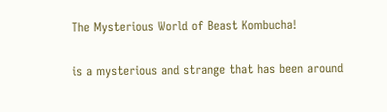The Mysterious World of Beast Kombucha!

is a mysterious and strange that has been around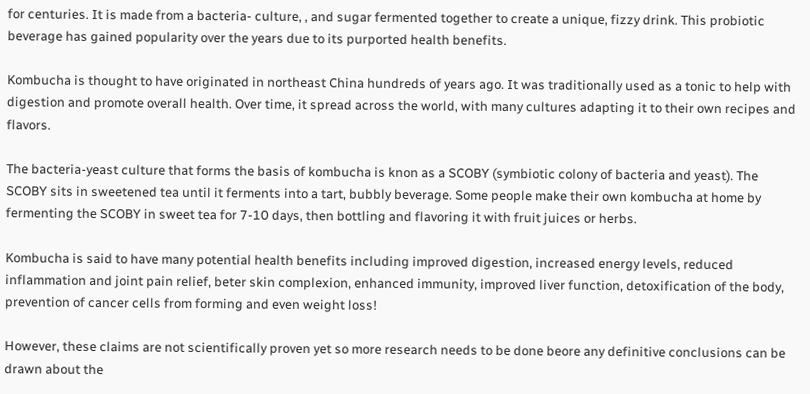for centuries. It is made from a bacteria- culture, , and sugar fermented together to create a unique, fizzy drink. This probiotic beverage has gained popularity over the years due to its purported health benefits.

Kombucha is thought to have originated in northeast China hundreds of years ago. It was traditionally used as a tonic to help with digestion and promote overall health. Over time, it spread across the world, with many cultures adapting it to their own recipes and flavors.

The bacteria-yeast culture that forms the basis of kombucha is knon as a SCOBY (symbiotic colony of bacteria and yeast). The SCOBY sits in sweetened tea until it ferments into a tart, bubbly beverage. Some people make their own kombucha at home by fermenting the SCOBY in sweet tea for 7-10 days, then bottling and flavoring it with fruit juices or herbs.

Kombucha is said to have many potential health benefits including improved digestion, increased energy levels, reduced inflammation and joint pain relief, beter skin complexion, enhanced immunity, improved liver function, detoxification of the body, prevention of cancer cells from forming and even weight loss!

However, these claims are not scientifically proven yet so more research needs to be done beore any definitive conclusions can be drawn about the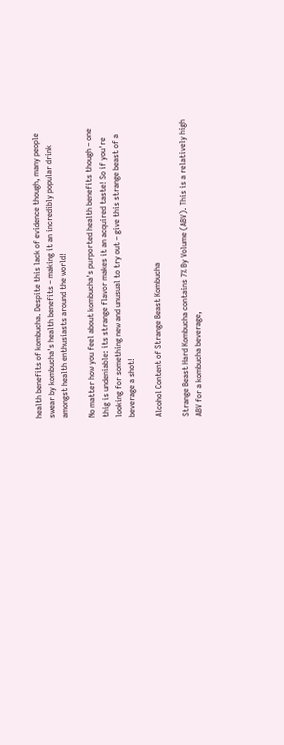health benefits of kombucha. Despite this lack of evidence though, many people swear by kombucha's health benefits – making it an incredibly popular drink amongst health enthusiasts around the world!

No matter how you feel about kombucha's purported health benefits though – one thig is undeniable: its strange flavor makes it an acquired taste! So if you're looking for something new and unusual to try out – give this strange beast of a beverage a shot!

Alcohol Content of Strange Beast Kombucha

Strange Beast Hard Kombucha contains 7% By Volume (ABV). This is a relatively high ABV for a kombucha beverage,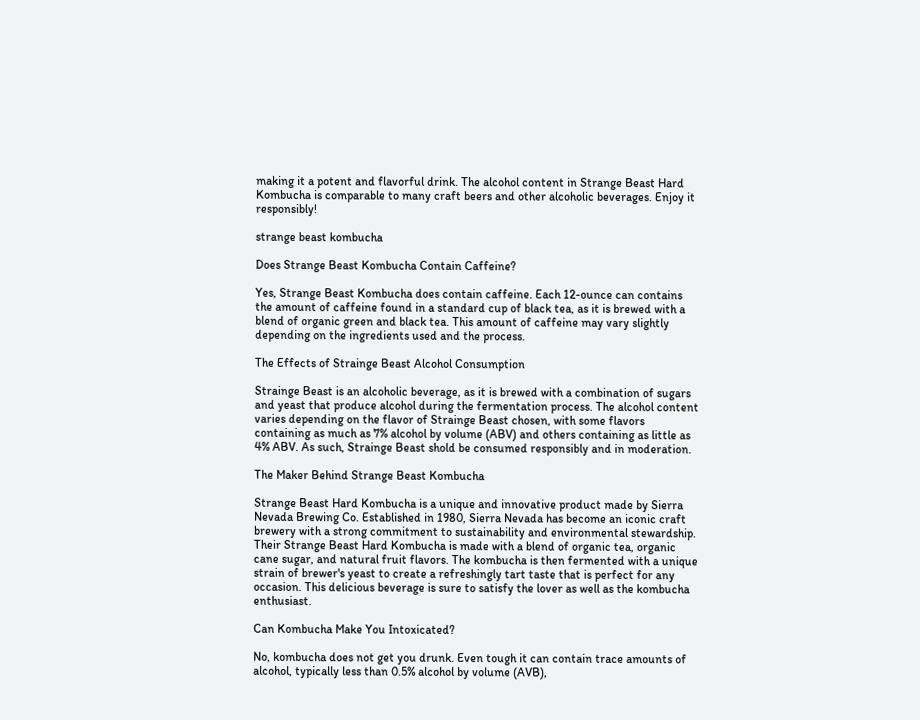making it a potent and flavorful drink. The alcohol content in Strange Beast Hard Kombucha is comparable to many craft beers and other alcoholic beverages. Enjoy it responsibly!

strange beast kombucha

Does Strange Beast Kombucha Contain Caffeine?

Yes, Strange Beast Kombucha does contain caffeine. Each 12-ounce can contains the amount of caffeine found in a standard cup of black tea, as it is brewed with a blend of organic green and black tea. This amount of caffeine may vary slightly depending on the ingredients used and the process.

The Effects of Strainge Beast Alcohol Consumption

Strainge Beast is an alcoholic beverage, as it is brewed with a combination of sugars and yeast that produce alcohol during the fermentation process. The alcohol content varies depending on the flavor of Strainge Beast chosen, with some flavors containing as much as 7% alcohol by volume (ABV) and others containing as little as 4% ABV. As such, Strainge Beast shold be consumed responsibly and in moderation.

The Maker Behind Strange Beast Kombucha

Strange Beast Hard Kombucha is a unique and innovative product made by Sierra Nevada Brewing Co. Established in 1980, Sierra Nevada has become an iconic craft brewery with a strong commitment to sustainability and environmental stewardship. Their Strange Beast Hard Kombucha is made with a blend of organic tea, organic cane sugar, and natural fruit flavors. The kombucha is then fermented with a unique strain of brewer's yeast to create a refreshingly tart taste that is perfect for any occasion. This delicious beverage is sure to satisfy the lover as well as the kombucha enthusiast.

Can Kombucha Make You Intoxicated?

No, kombucha does not get you drunk. Even tough it can contain trace amounts of alcohol, typically less than 0.5% alcohol by volume (AVB),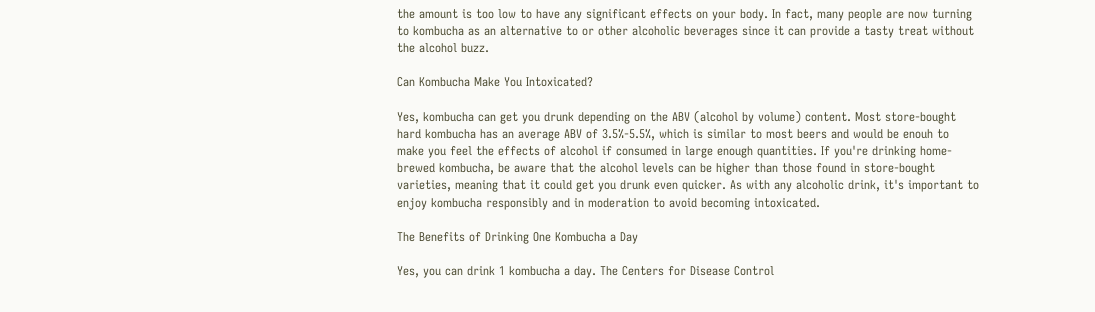the amount is too low to have any significant effects on your body. In fact, many people are now turning to kombucha as an alternative to or other alcoholic beverages since it can provide a tasty treat without the alcohol buzz.

Can Kombucha Make You Intoxicated?

Yes, kombucha can get you drunk depending on the ABV (alcohol by volume) content. Most store-bought hard kombucha has an average ABV of 3.5%-5.5%, which is similar to most beers and would be enouh to make you feel the effects of alcohol if consumed in large enough quantities. If you're drinking home-brewed kombucha, be aware that the alcohol levels can be higher than those found in store-bought varieties, meaning that it could get you drunk even quicker. As with any alcoholic drink, it's important to enjoy kombucha responsibly and in moderation to avoid becoming intoxicated.

The Benefits of Drinking One Kombucha a Day

Yes, you can drink 1 kombucha a day. The Centers for Disease Control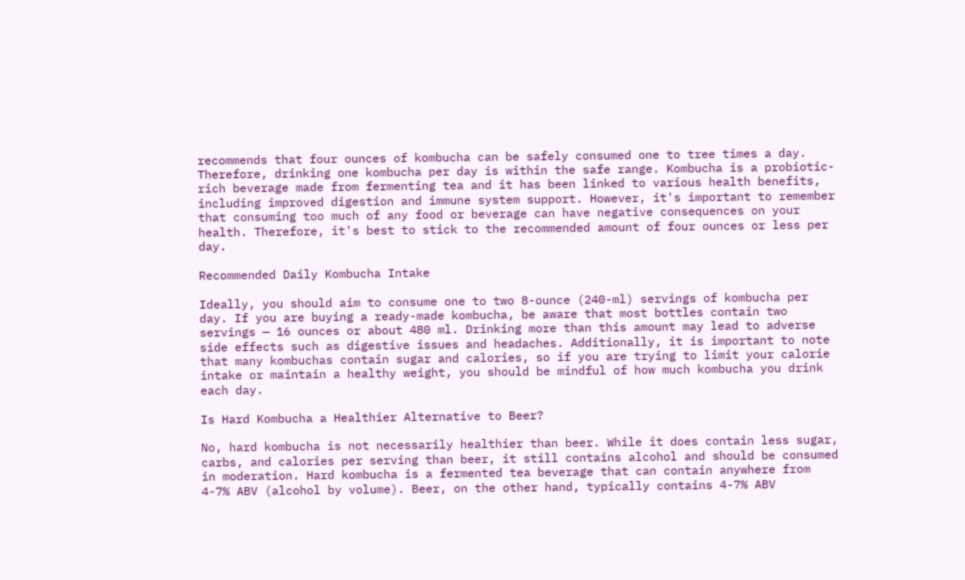recommends that four ounces of kombucha can be safely consumed one to tree times a day. Therefore, drinking one kombucha per day is within the safe range. Kombucha is a probiotic-rich beverage made from fermenting tea and it has been linked to various health benefits, including improved digestion and immune system support. However, it's important to remember that consuming too much of any food or beverage can have negative consequences on your health. Therefore, it's best to stick to the recommended amount of four ounces or less per day.

Recommended Daily Kombucha Intake

Ideally, you should aim to consume one to two 8-ounce (240-ml) servings of kombucha per day. If you are buying a ready-made kombucha, be aware that most bottles contain two servings — 16 ounces or about 480 ml. Drinking more than this amount may lead to adverse side effects such as digestive issues and headaches. Additionally, it is important to note that many kombuchas contain sugar and calories, so if you are trying to limit your calorie intake or maintain a healthy weight, you should be mindful of how much kombucha you drink each day.

Is Hard Kombucha a Healthier Alternative to Beer?

No, hard kombucha is not necessarily healthier than beer. While it does contain less sugar, carbs, and calories per serving than beer, it still contains alcohol and should be consumed in moderation. Hard kombucha is a fermented tea beverage that can contain anywhere from 4-7% ABV (alcohol by volume). Beer, on the other hand, typically contains 4-7% ABV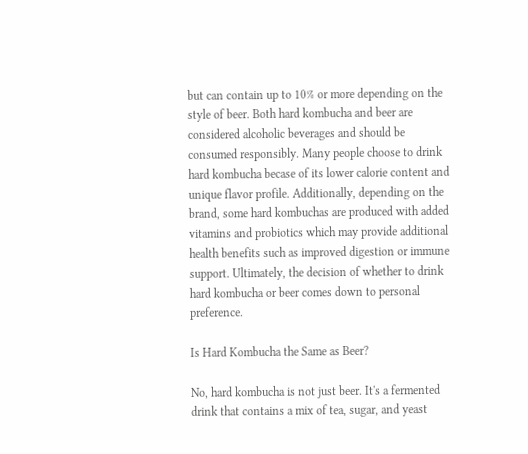but can contain up to 10% or more depending on the style of beer. Both hard kombucha and beer are considered alcoholic beverages and should be consumed responsibly. Many people choose to drink hard kombucha becase of its lower calorie content and unique flavor profile. Additionally, depending on the brand, some hard kombuchas are produced with added vitamins and probiotics which may provide additional health benefits such as improved digestion or immune support. Ultimately, the decision of whether to drink hard kombucha or beer comes down to personal preference.

Is Hard Kombucha the Same as Beer?

No, hard kombucha is not just beer. It's a fermented drink that contains a mix of tea, sugar, and yeast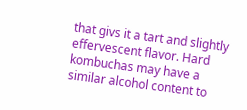that givs it a tart and slightly effervescent flavor. Hard kombuchas may have a similar alcohol content to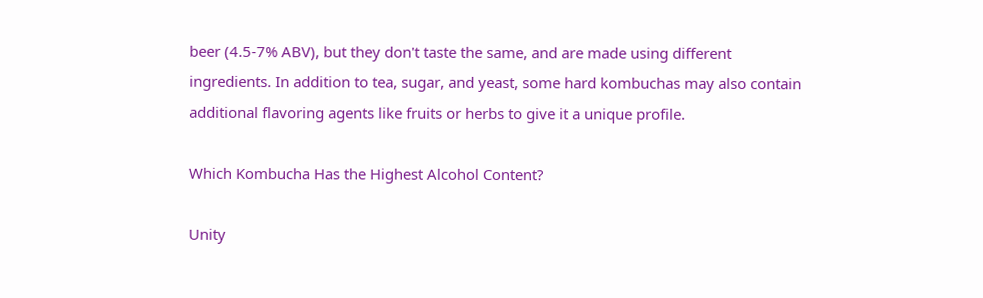beer (4.5-7% ABV), but they don't taste the same, and are made using different ingredients. In addition to tea, sugar, and yeast, some hard kombuchas may also contain additional flavoring agents like fruits or herbs to give it a unique profile.

Which Kombucha Has the Highest Alcohol Content?

Unity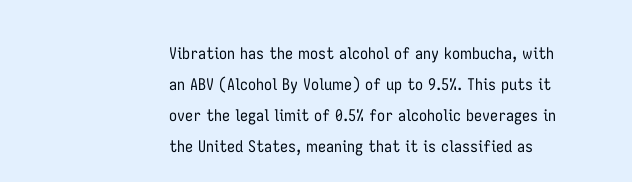Vibration has the most alcohol of any kombucha, with an ABV (Alcohol By Volume) of up to 9.5%. This puts it over the legal limit of 0.5% for alcoholic beverages in the United States, meaning that it is classified as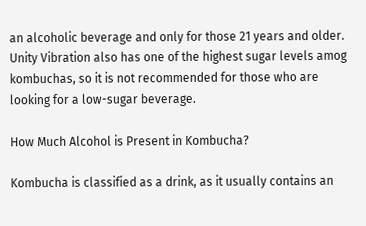an alcoholic beverage and only for those 21 years and older. Unity Vibration also has one of the highest sugar levels amog kombuchas, so it is not recommended for those who are looking for a low-sugar beverage.

How Much Alcohol is Present in Kombucha?

Kombucha is classified as a drink, as it usually contains an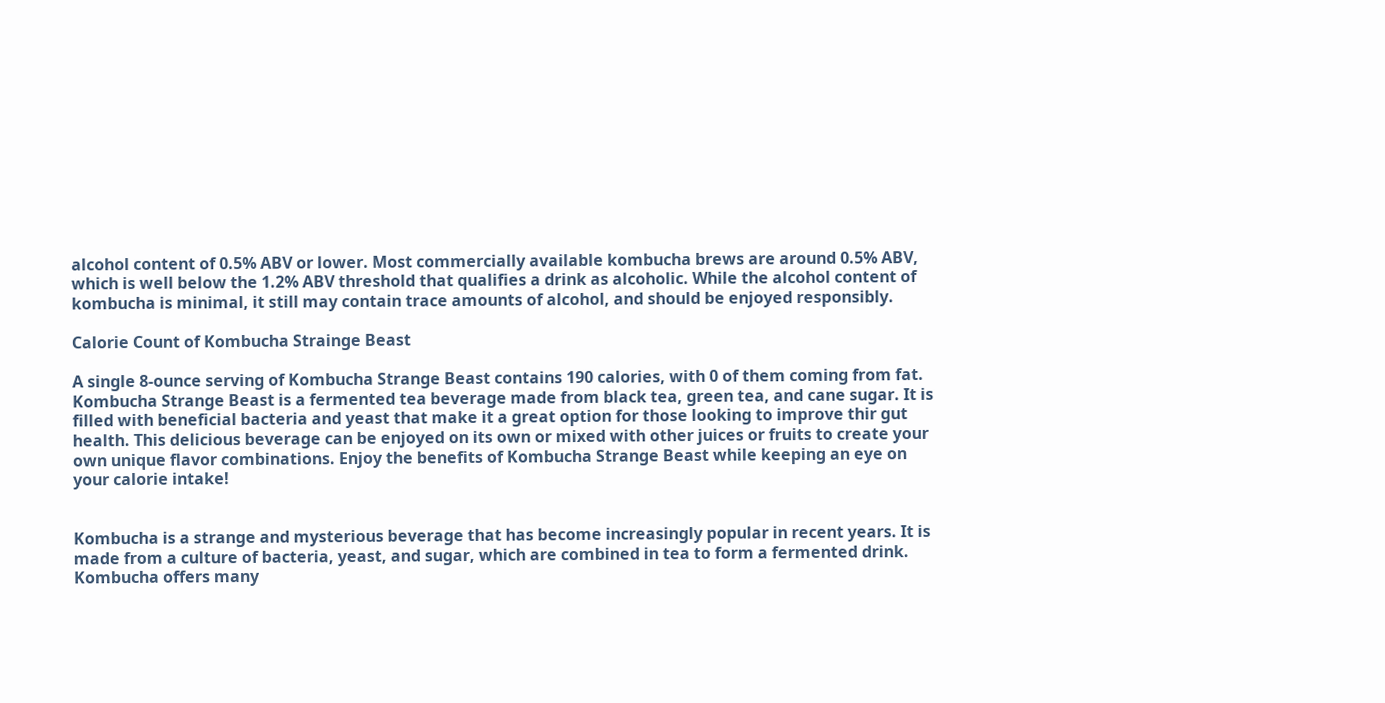alcohol content of 0.5% ABV or lower. Most commercially available kombucha brews are around 0.5% ABV, which is well below the 1.2% ABV threshold that qualifies a drink as alcoholic. While the alcohol content of kombucha is minimal, it still may contain trace amounts of alcohol, and should be enjoyed responsibly.

Calorie Count of Kombucha Strainge Beast

A single 8-ounce serving of Kombucha Strange Beast contains 190 calories, with 0 of them coming from fat. Kombucha Strange Beast is a fermented tea beverage made from black tea, green tea, and cane sugar. It is filled with beneficial bacteria and yeast that make it a great option for those looking to improve thir gut health. This delicious beverage can be enjoyed on its own or mixed with other juices or fruits to create your own unique flavor combinations. Enjoy the benefits of Kombucha Strange Beast while keeping an eye on your calorie intake!


Kombucha is a strange and mysterious beverage that has become increasingly popular in recent years. It is made from a culture of bacteria, yeast, and sugar, which are combined in tea to form a fermented drink. Kombucha offers many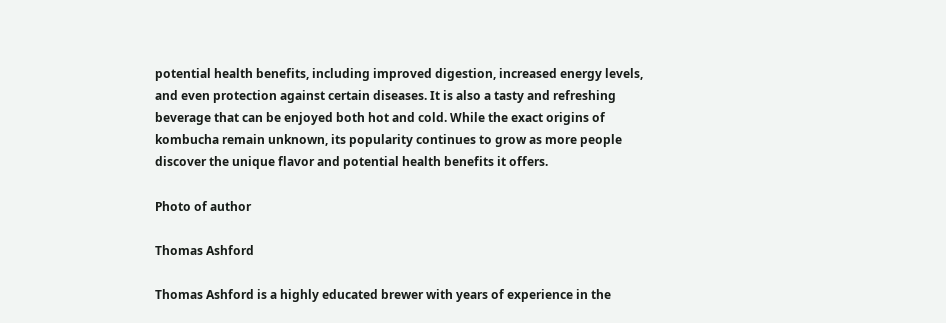potential health benefits, including improved digestion, increased energy levels, and even protection against certain diseases. It is also a tasty and refreshing beverage that can be enjoyed both hot and cold. While the exact origins of kombucha remain unknown, its popularity continues to grow as more people discover the unique flavor and potential health benefits it offers.

Photo of author

Thomas Ashford

Thomas Ashford is a highly educated brewer with years of experience in the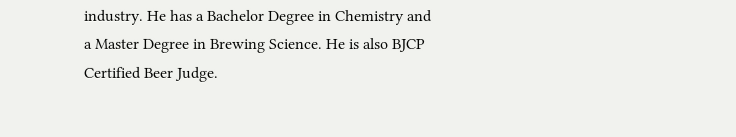industry. He has a Bachelor Degree in Chemistry and a Master Degree in Brewing Science. He is also BJCP Certified Beer Judge.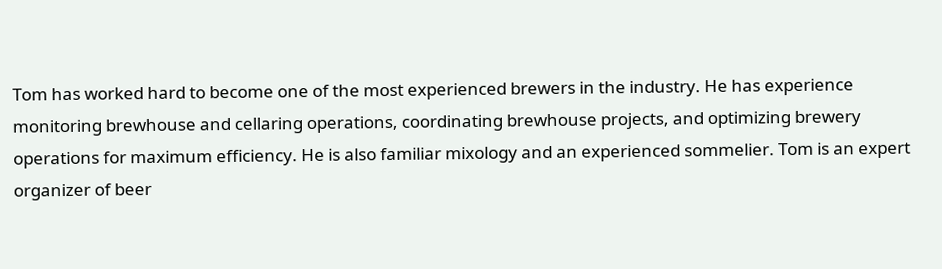Tom has worked hard to become one of the most experienced brewers in the industry. He has experience monitoring brewhouse and cellaring operations, coordinating brewhouse projects, and optimizing brewery operations for maximum efficiency. He is also familiar mixology and an experienced sommelier. Tom is an expert organizer of beer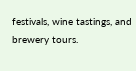festivals, wine tastings, and brewery tours.